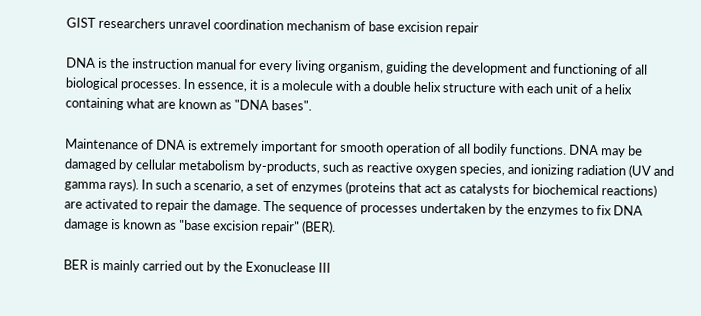GIST researchers unravel coordination mechanism of base excision repair

DNA is the instruction manual for every living organism, guiding the development and functioning of all biological processes. In essence, it is a molecule with a double helix structure with each unit of a helix containing what are known as "DNA bases".

Maintenance of DNA is extremely important for smooth operation of all bodily functions. DNA may be damaged by cellular metabolism by-products, such as reactive oxygen species, and ionizing radiation (UV and gamma rays). In such a scenario, a set of enzymes (proteins that act as catalysts for biochemical reactions) are activated to repair the damage. The sequence of processes undertaken by the enzymes to fix DNA damage is known as "base excision repair" (BER).

BER is mainly carried out by the Exonuclease III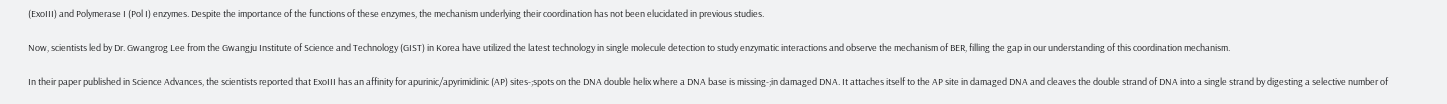(ExoIII) and Polymerase I (Pol I) enzymes. Despite the importance of the functions of these enzymes, the mechanism underlying their coordination has not been elucidated in previous studies.

Now, scientists led by Dr. Gwangrog Lee from the Gwangju Institute of Science and Technology (GIST) in Korea have utilized the latest technology in single molecule detection to study enzymatic interactions and observe the mechanism of BER, filling the gap in our understanding of this coordination mechanism.

In their paper published in Science Advances, the scientists reported that ExoIII has an affinity for apurinic/apyrimidinic (AP) sites-;spots on the DNA double helix where a DNA base is missing-;in damaged DNA. It attaches itself to the AP site in damaged DNA and cleaves the double strand of DNA into a single strand by digesting a selective number of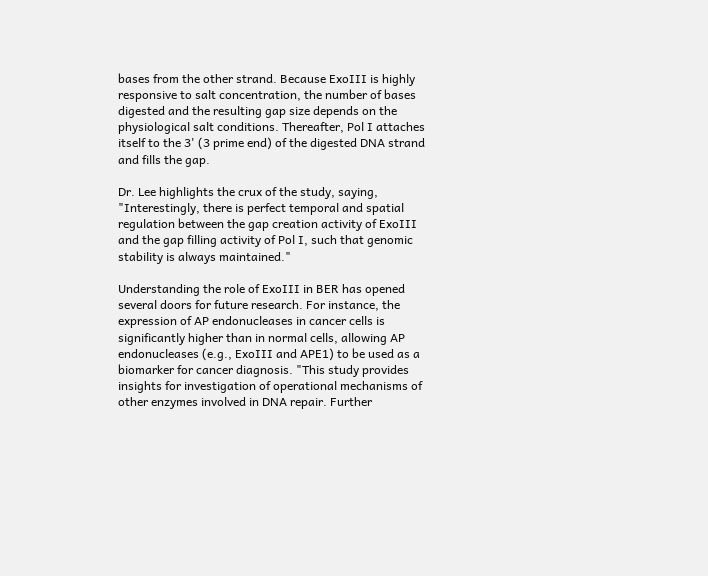bases from the other strand. Because ExoIII is highly responsive to salt concentration, the number of bases digested and the resulting gap size depends on the physiological salt conditions. Thereafter, Pol I attaches itself to the 3' (3 prime end) of the digested DNA strand and fills the gap.

Dr. Lee highlights the crux of the study, saying, "Interestingly, there is perfect temporal and spatial regulation between the gap creation activity of ExoIII and the gap filling activity of Pol I, such that genomic stability is always maintained."

Understanding the role of ExoIII in BER has opened several doors for future research. For instance, the expression of AP endonucleases in cancer cells is significantly higher than in normal cells, allowing AP endonucleases (e.g., ExoIII and APE1) to be used as a biomarker for cancer diagnosis. "This study provides insights for investigation of operational mechanisms of other enzymes involved in DNA repair. Further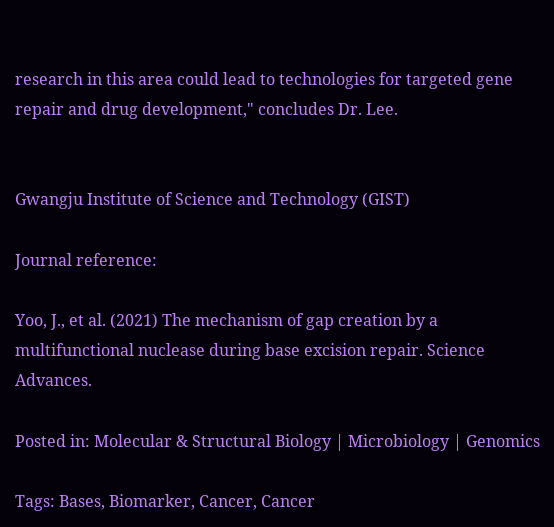research in this area could lead to technologies for targeted gene repair and drug development," concludes Dr. Lee.


Gwangju Institute of Science and Technology (GIST)

Journal reference:

Yoo, J., et al. (2021) The mechanism of gap creation by a multifunctional nuclease during base excision repair. Science Advances.

Posted in: Molecular & Structural Biology | Microbiology | Genomics

Tags: Bases, Biomarker, Cancer, Cancer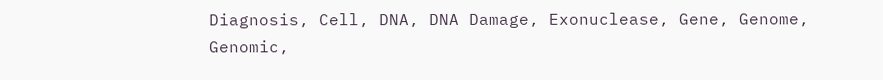Diagnosis, Cell, DNA, DNA Damage, Exonuclease, Gene, Genome, Genomic,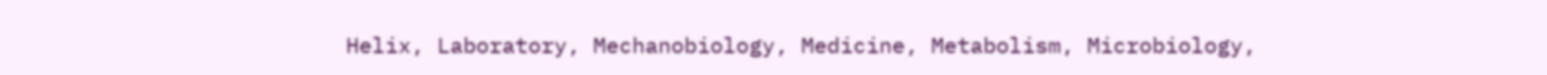Helix, Laboratory, Mechanobiology, Medicine, Metabolism, Microbiology,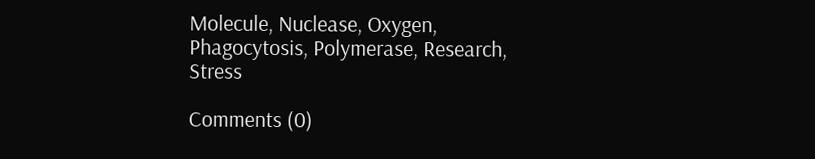Molecule, Nuclease, Oxygen, Phagocytosis, Polymerase, Research, Stress

Comments (0)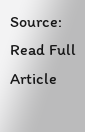Source: Read Full Article